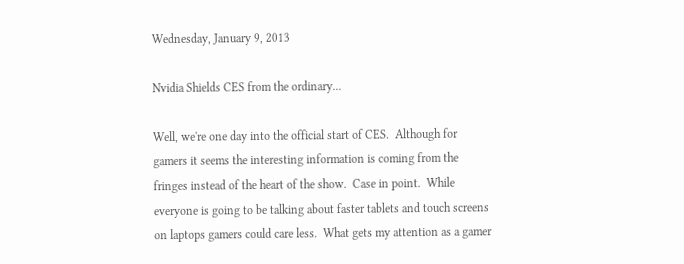Wednesday, January 9, 2013

Nvidia Shields CES from the ordinary...

Well, we're one day into the official start of CES.  Although for gamers it seems the interesting information is coming from the fringes instead of the heart of the show.  Case in point.  While everyone is going to be talking about faster tablets and touch screens on laptops gamers could care less.  What gets my attention as a gamer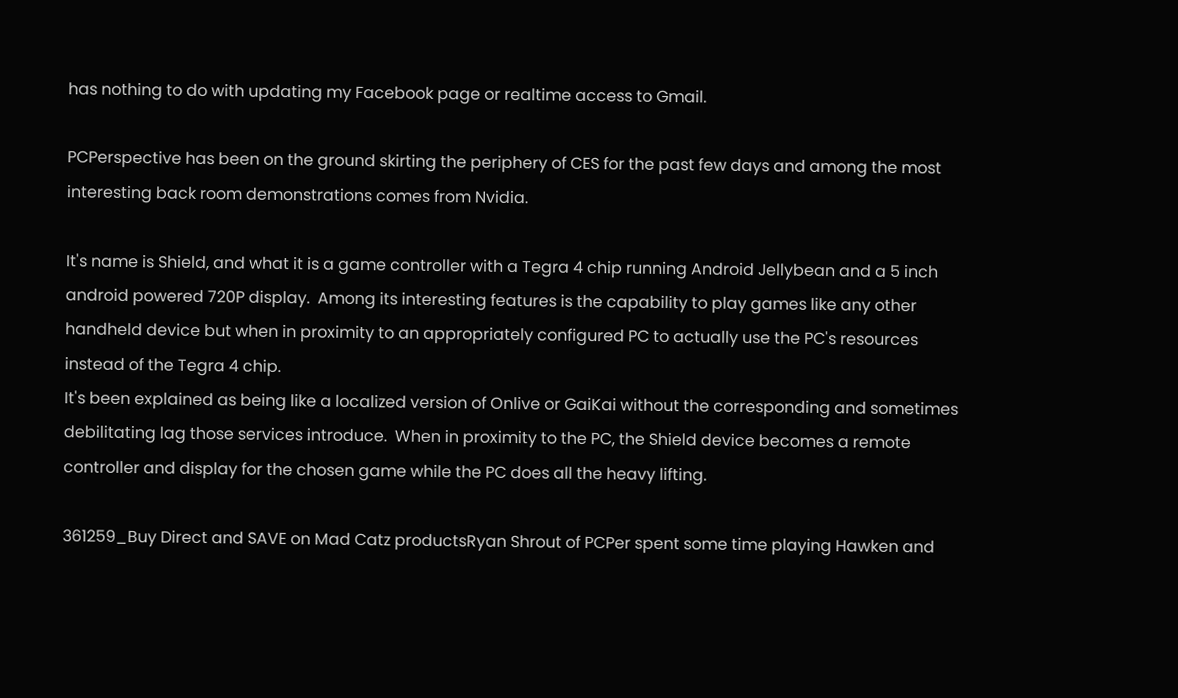has nothing to do with updating my Facebook page or realtime access to Gmail.

PCPerspective has been on the ground skirting the periphery of CES for the past few days and among the most interesting back room demonstrations comes from Nvidia.

It's name is Shield, and what it is a game controller with a Tegra 4 chip running Android Jellybean and a 5 inch android powered 720P display.  Among its interesting features is the capability to play games like any other handheld device but when in proximity to an appropriately configured PC to actually use the PC's resources instead of the Tegra 4 chip.
It's been explained as being like a localized version of Onlive or GaiKai without the corresponding and sometimes debilitating lag those services introduce.  When in proximity to the PC, the Shield device becomes a remote controller and display for the chosen game while the PC does all the heavy lifting.

361259_Buy Direct and SAVE on Mad Catz productsRyan Shrout of PCPer spent some time playing Hawken and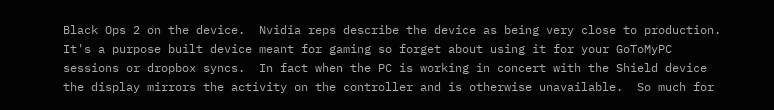Black Ops 2 on the device.  Nvidia reps describe the device as being very close to production.  It's a purpose built device meant for gaming so forget about using it for your GoToMyPC sessions or dropbox syncs.  In fact when the PC is working in concert with the Shield device the display mirrors the activity on the controller and is otherwise unavailable.  So much for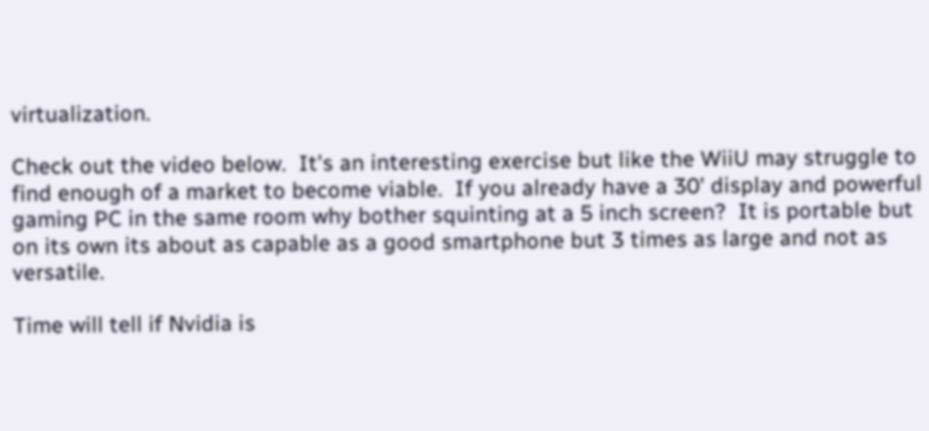virtualization.

Check out the video below.  It's an interesting exercise but like the WiiU may struggle to find enough of a market to become viable.  If you already have a 30' display and powerful gaming PC in the same room why bother squinting at a 5 inch screen?  It is portable but on its own its about as capable as a good smartphone but 3 times as large and not as versatile.

Time will tell if Nvidia is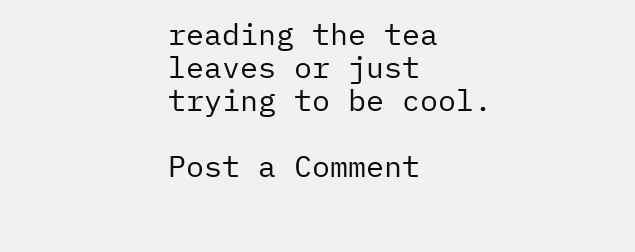reading the tea leaves or just trying to be cool.

Post a Comment